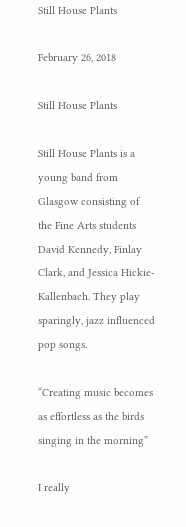Still House Plants

February 26, 2018

Still House Plants

Still House Plants is a young band from Glasgow consisting of the Fine Arts students David Kennedy, Finlay Clark, and Jessica Hickie-Kallenbach. They play sparingly, jazz influenced pop songs.

“Creating music becomes as effortless as the birds singing in the morning”

I really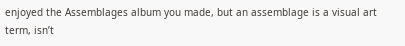enjoyed the Assemblages album you made, but an assemblage is a visual art term, isn’t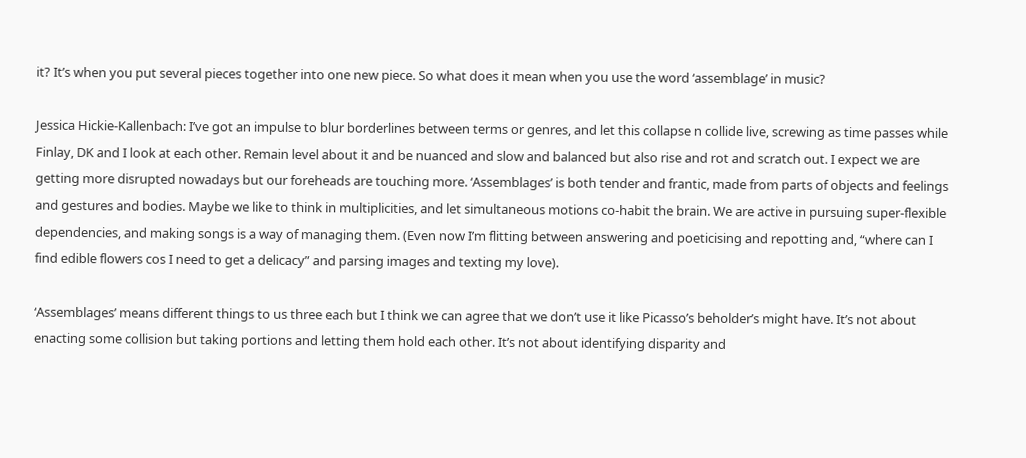it? It’s when you put several pieces together into one new piece. So what does it mean when you use the word ‘assemblage’ in music?

Jessica Hickie-Kallenbach: I’ve got an impulse to blur borderlines between terms or genres, and let this collapse n collide live, screwing as time passes while Finlay, DK and I look at each other. Remain level about it and be nuanced and slow and balanced but also rise and rot and scratch out. I expect we are getting more disrupted nowadays but our foreheads are touching more. ‘Assemblages’ is both tender and frantic, made from parts of objects and feelings and gestures and bodies. Maybe we like to think in multiplicities, and let simultaneous motions co-habit the brain. We are active in pursuing super-flexible dependencies, and making songs is a way of managing them. (Even now I’m flitting between answering and poeticising and repotting and, “where can I find edible flowers cos I need to get a delicacy” and parsing images and texting my love).

‘Assemblages’ means different things to us three each but I think we can agree that we don’t use it like Picasso’s beholder’s might have. It’s not about enacting some collision but taking portions and letting them hold each other. It’s not about identifying disparity and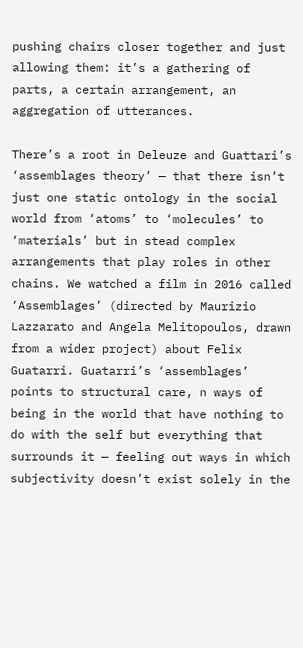pushing chairs closer together and just allowing them: it’s a gathering of parts, a certain arrangement, an aggregation of utterances.

There’s a root in Deleuze and Guattari’s ‘assemblages theory’ — that there isn’t just one static ontology in the social world from ‘atoms’ to ‘molecules’ to ‘materials’ but in stead complex arrangements that play roles in other chains. We watched a film in 2016 called ‘Assemblages’ (directed by Maurizio Lazzarato and Angela Melitopoulos, drawn from a wider project) about Felix Guatarri. Guatarri’s ‘assemblages’ points to structural care, n ways of being in the world that have nothing to do with the self but everything that surrounds it — feeling out ways in which subjectivity doesn’t exist solely in the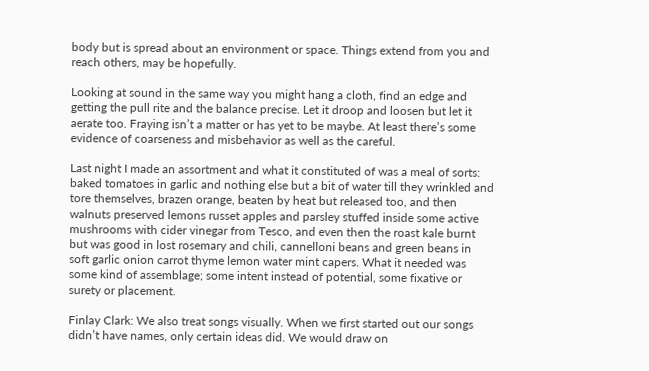body but is spread about an environment or space. Things extend from you and reach others, may be hopefully.

Looking at sound in the same way you might hang a cloth, find an edge and getting the pull rite and the balance precise. Let it droop and loosen but let it aerate too. Fraying isn’t a matter or has yet to be maybe. At least there’s some evidence of coarseness and misbehavior as well as the careful.

Last night I made an assortment and what it constituted of was a meal of sorts: baked tomatoes in garlic and nothing else but a bit of water till they wrinkled and tore themselves, brazen orange, beaten by heat but released too, and then walnuts preserved lemons russet apples and parsley stuffed inside some active mushrooms with cider vinegar from Tesco, and even then the roast kale burnt but was good in lost rosemary and chili, cannelloni beans and green beans in soft garlic onion carrot thyme lemon water mint capers. What it needed was some kind of assemblage; some intent instead of potential, some fixative or surety or placement.

Finlay Clark: We also treat songs visually. When we first started out our songs didn’t have names, only certain ideas did. We would draw on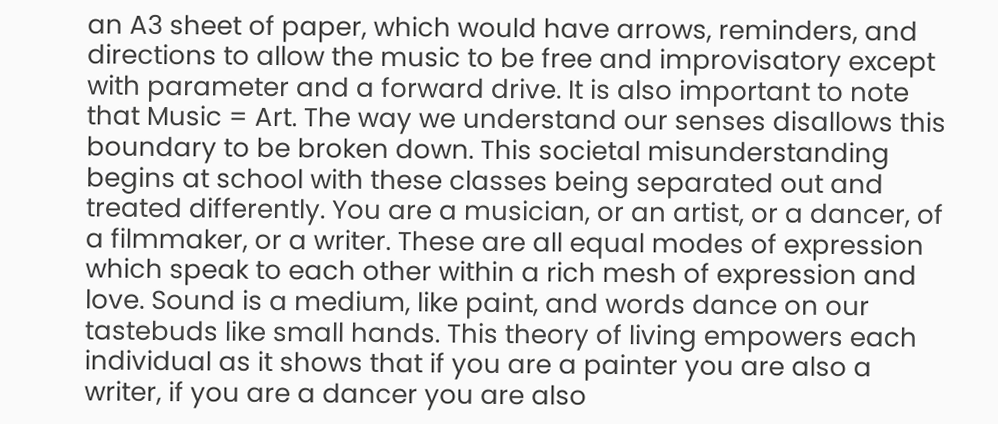an A3 sheet of paper, which would have arrows, reminders, and directions to allow the music to be free and improvisatory except with parameter and a forward drive. It is also important to note that Music = Art. The way we understand our senses disallows this boundary to be broken down. This societal misunderstanding begins at school with these classes being separated out and treated differently. You are a musician, or an artist, or a dancer, of a filmmaker, or a writer. These are all equal modes of expression which speak to each other within a rich mesh of expression and love. Sound is a medium, like paint, and words dance on our tastebuds like small hands. This theory of living empowers each individual as it shows that if you are a painter you are also a writer, if you are a dancer you are also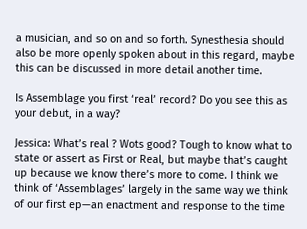a musician, and so on and so forth. Synesthesia should also be more openly spoken about in this regard, maybe this can be discussed in more detail another time.

Is Assemblage you first ‘real’ record? Do you see this as your debut, in a way?

Jessica: What’s real ? Wots good? Tough to know what to state or assert as First or Real, but maybe that’s caught up because we know there’s more to come. I think we think of ‘Assemblages’ largely in the same way we think of our first ep—an enactment and response to the time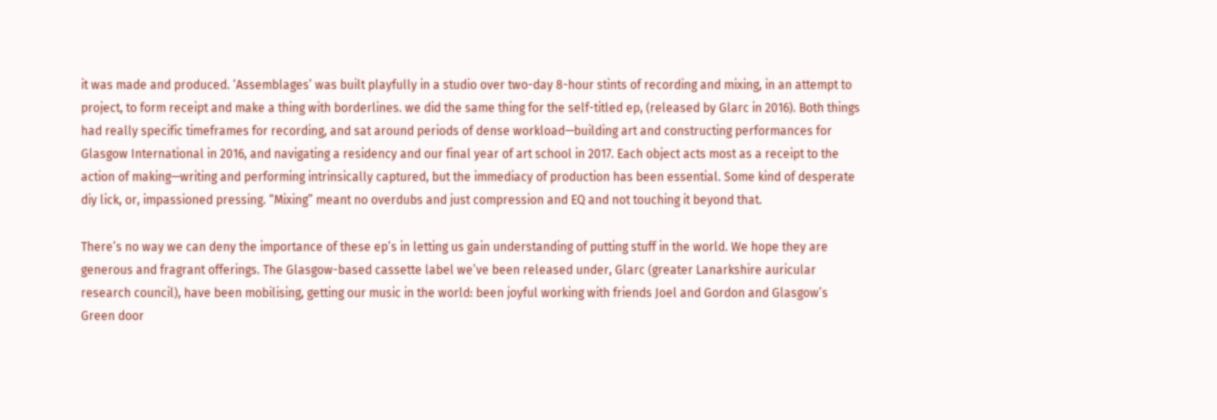it was made and produced. ‘Assemblages’ was built playfully in a studio over two-day 8-hour stints of recording and mixing, in an attempt to project, to form receipt and make a thing with borderlines. we did the same thing for the self-titled ep, (released by Glarc in 2016). Both things had really specific timeframes for recording, and sat around periods of dense workload—building art and constructing performances for Glasgow International in 2016, and navigating a residency and our final year of art school in 2017. Each object acts most as a receipt to the action of making—writing and performing intrinsically captured, but the immediacy of production has been essential. Some kind of desperate diy lick, or, impassioned pressing. “Mixing” meant no overdubs and just compression and EQ and not touching it beyond that.

There’s no way we can deny the importance of these ep’s in letting us gain understanding of putting stuff in the world. We hope they are generous and fragrant offerings. The Glasgow-based cassette label we’ve been released under, Glarc (greater Lanarkshire auricular research council), have been mobilising, getting our music in the world: been joyful working with friends Joel and Gordon and Glasgow’s Green door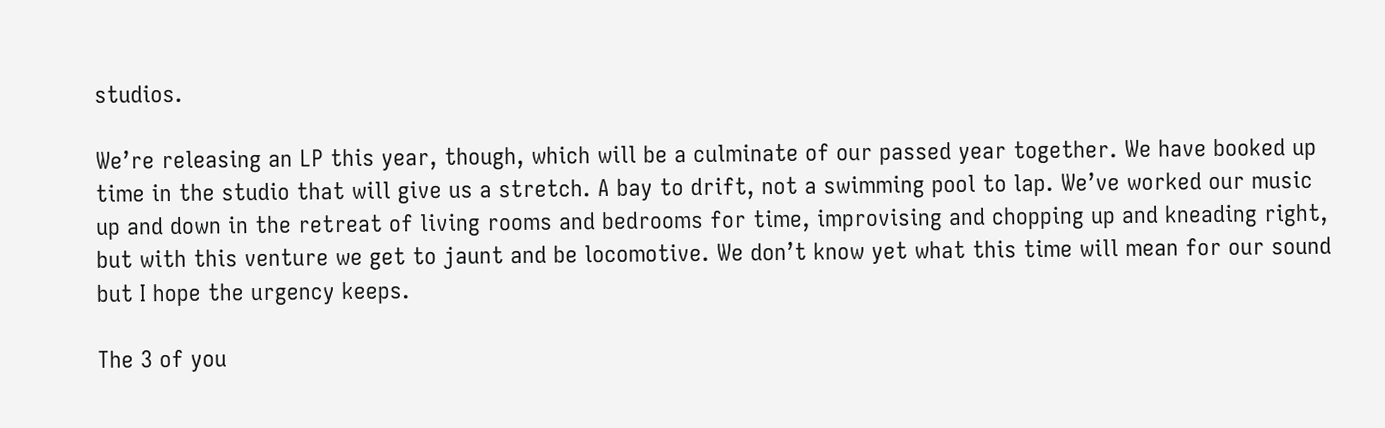studios.

We’re releasing an LP this year, though, which will be a culminate of our passed year together. We have booked up time in the studio that will give us a stretch. A bay to drift, not a swimming pool to lap. We’ve worked our music up and down in the retreat of living rooms and bedrooms for time, improvising and chopping up and kneading right, but with this venture we get to jaunt and be locomotive. We don’t know yet what this time will mean for our sound but I hope the urgency keeps.

The 3 of you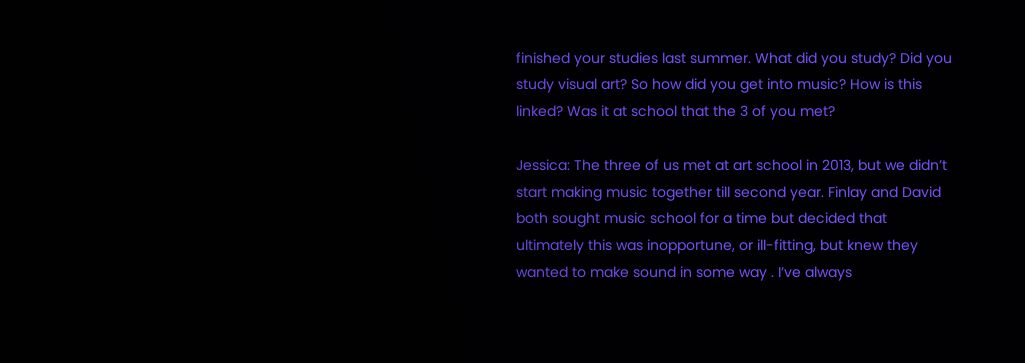finished your studies last summer. What did you study? Did you study visual art? So how did you get into music? How is this linked? Was it at school that the 3 of you met?

Jessica: The three of us met at art school in 2013, but we didn’t start making music together till second year. Finlay and David both sought music school for a time but decided that ultimately this was inopportune, or ill-fitting, but knew they wanted to make sound in some way . I’ve always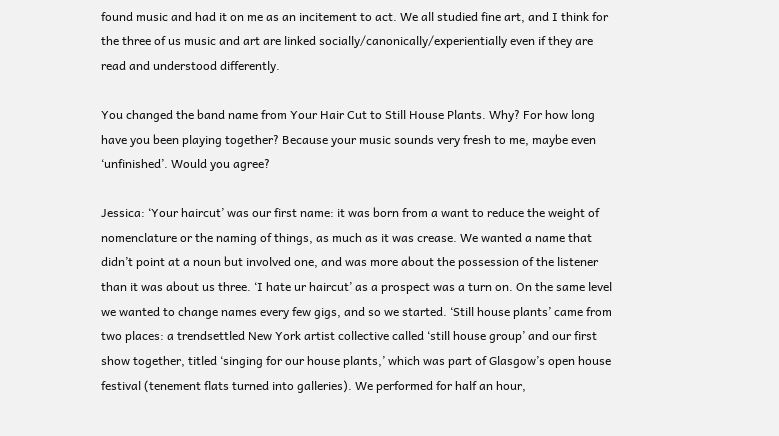found music and had it on me as an incitement to act. We all studied fine art, and I think for the three of us music and art are linked socially/canonically/experientially even if they are read and understood differently.

You changed the band name from Your Hair Cut to Still House Plants. Why? For how long have you been playing together? Because your music sounds very fresh to me, maybe even ‘unfinished’. Would you agree?

Jessica: ‘Your haircut’ was our first name: it was born from a want to reduce the weight of nomenclature or the naming of things, as much as it was crease. We wanted a name that didn’t point at a noun but involved one, and was more about the possession of the listener than it was about us three. ‘I hate ur haircut’ as a prospect was a turn on. On the same level we wanted to change names every few gigs, and so we started. ‘Still house plants’ came from two places: a trendsettled New York artist collective called ‘still house group’ and our first show together, titled ‘singing for our house plants,’ which was part of Glasgow’s open house festival (tenement flats turned into galleries). We performed for half an hour,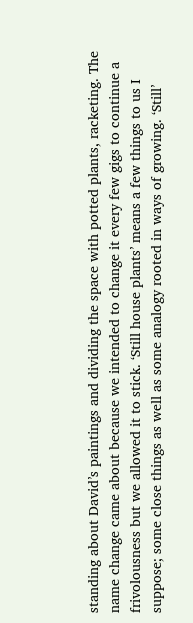standing about David’s paintings and dividing the space with potted plants, racketing. The name change came about because we intended to change it every few gigs to continue a frivolousness but we allowed it to stick. ‘Still house plants’ means a few things to us I suppose; some close things as well as some analogy rooted in ways of growing. ‘Still’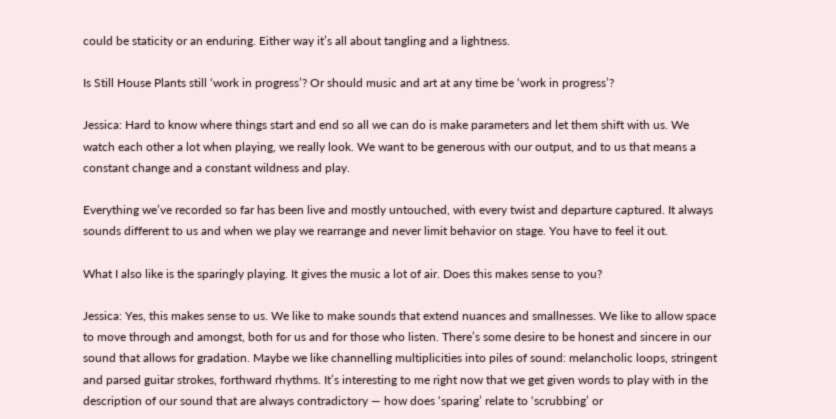could be staticity or an enduring. Either way it’s all about tangling and a lightness.

Is Still House Plants still ‘work in progress’? Or should music and art at any time be ‘work in progress’?

Jessica: Hard to know where things start and end so all we can do is make parameters and let them shift with us. We watch each other a lot when playing, we really look. We want to be generous with our output, and to us that means a constant change and a constant wildness and play.

Everything we’ve recorded so far has been live and mostly untouched, with every twist and departure captured. It always sounds different to us and when we play we rearrange and never limit behavior on stage. You have to feel it out.

What I also like is the sparingly playing. It gives the music a lot of air. Does this makes sense to you?

Jessica: Yes, this makes sense to us. We like to make sounds that extend nuances and smallnesses. We like to allow space to move through and amongst, both for us and for those who listen. There’s some desire to be honest and sincere in our sound that allows for gradation. Maybe we like channelling multiplicities into piles of sound: melancholic loops, stringent and parsed guitar strokes, forthward rhythms. It’s interesting to me right now that we get given words to play with in the description of our sound that are always contradictory — how does ‘sparing’ relate to ‘scrubbing’ or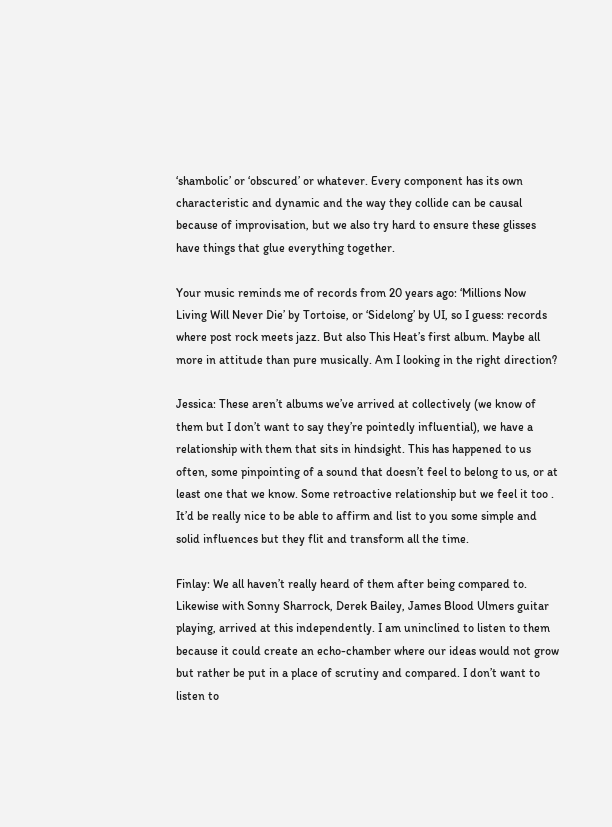‘shambolic’ or ‘obscured’ or whatever. Every component has its own characteristic and dynamic and the way they collide can be causal because of improvisation, but we also try hard to ensure these glisses have things that glue everything together.

Your music reminds me of records from 20 years ago: ‘Millions Now Living Will Never Die’ by Tortoise, or ‘Sidelong’ by UI, so I guess: records where post rock meets jazz. But also This Heat’s first album. Maybe all more in attitude than pure musically. Am I looking in the right direction?

Jessica: These aren’t albums we’ve arrived at collectively (we know of them but I don’t want to say they’re pointedly influential), we have a relationship with them that sits in hindsight. This has happened to us often, some pinpointing of a sound that doesn’t feel to belong to us, or at least one that we know. Some retroactive relationship but we feel it too . It’d be really nice to be able to affirm and list to you some simple and solid influences but they flit and transform all the time.

Finlay: We all haven’t really heard of them after being compared to. Likewise with Sonny Sharrock, Derek Bailey, James Blood Ulmers guitar playing, arrived at this independently. I am uninclined to listen to them because it could create an echo-chamber where our ideas would not grow but rather be put in a place of scrutiny and compared. I don’t want to listen to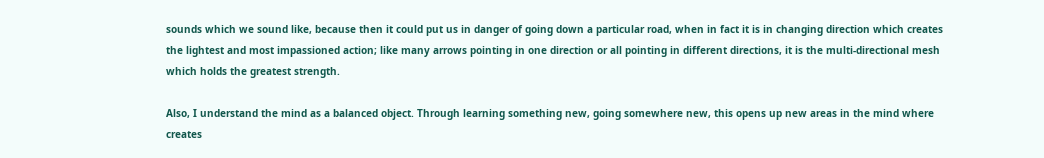sounds which we sound like, because then it could put us in danger of going down a particular road, when in fact it is in changing direction which creates the lightest and most impassioned action; like many arrows pointing in one direction or all pointing in different directions, it is the multi-directional mesh which holds the greatest strength.

Also, I understand the mind as a balanced object. Through learning something new, going somewhere new, this opens up new areas in the mind where creates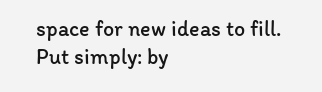space for new ideas to fill. Put simply: by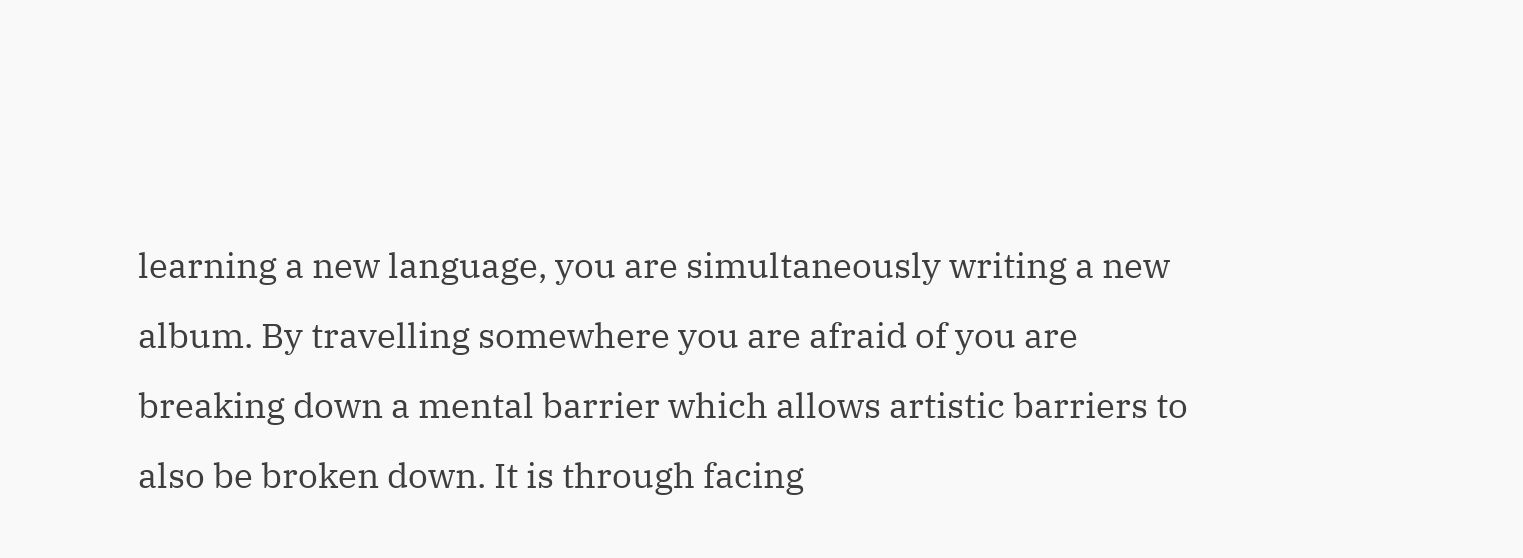learning a new language, you are simultaneously writing a new album. By travelling somewhere you are afraid of you are breaking down a mental barrier which allows artistic barriers to also be broken down. It is through facing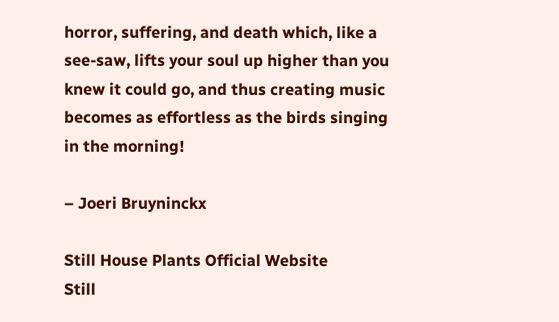horror, suffering, and death which, like a see-saw, lifts your soul up higher than you knew it could go, and thus creating music becomes as effortless as the birds singing in the morning!

– Joeri Bruyninckx

Still House Plants Official Website
Still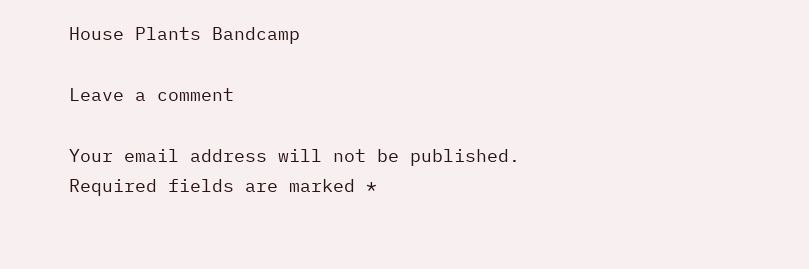House Plants Bandcamp

Leave a comment

Your email address will not be published. Required fields are marked *